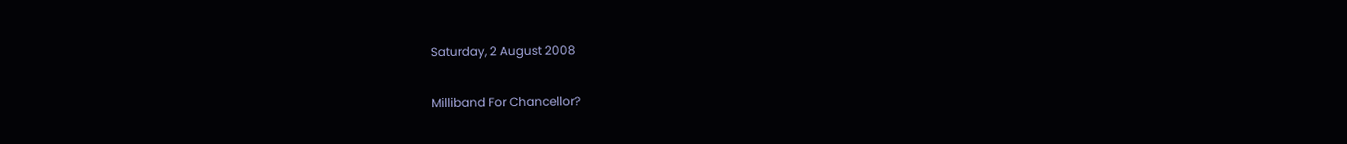Saturday, 2 August 2008

Milliband For Chancellor?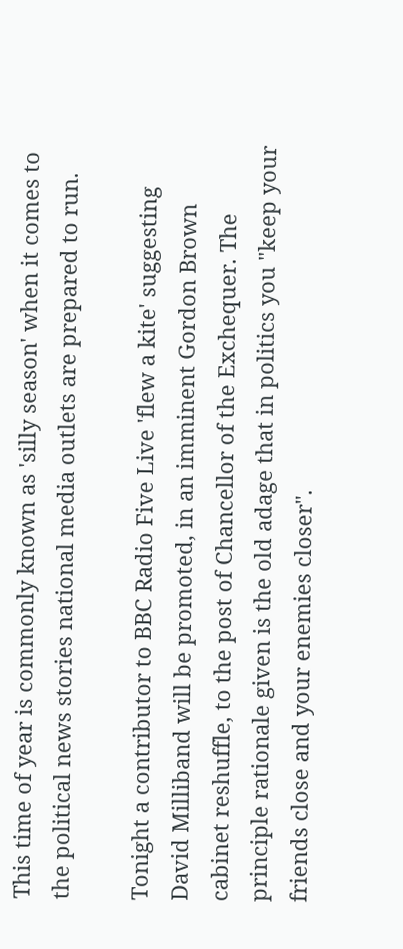This time of year is commonly known as 'silly season' when it comes to the political news stories national media outlets are prepared to run.

Tonight a contributor to BBC Radio Five Live 'flew a kite' suggesting David Milliband will be promoted, in an imminent Gordon Brown cabinet reshuffle, to the post of Chancellor of the Exchequer. The principle rationale given is the old adage that in politics you "keep your friends close and your enemies closer".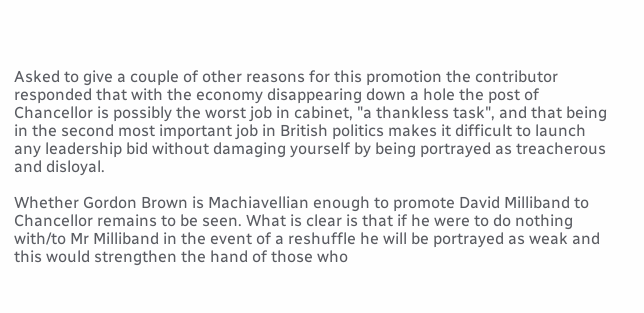Asked to give a couple of other reasons for this promotion the contributor responded that with the economy disappearing down a hole the post of Chancellor is possibly the worst job in cabinet, "a thankless task", and that being in the second most important job in British politics makes it difficult to launch any leadership bid without damaging yourself by being portrayed as treacherous and disloyal.

Whether Gordon Brown is Machiavellian enough to promote David Milliband to Chancellor remains to be seen. What is clear is that if he were to do nothing with/to Mr Milliband in the event of a reshuffle he will be portrayed as weak and this would strengthen the hand of those who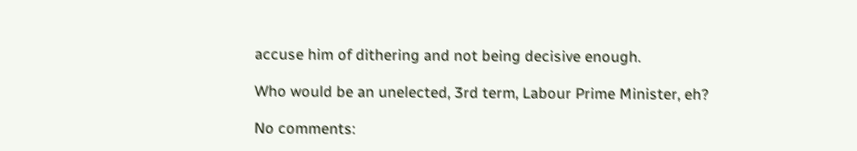accuse him of dithering and not being decisive enough.

Who would be an unelected, 3rd term, Labour Prime Minister, eh?

No comments: